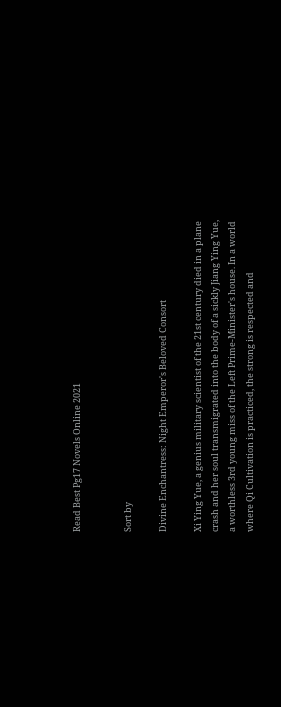Read Best Pg17 Novels Online 2021


Sort by

Divine Enchantress: Night Emperor's Beloved Consort

Xi Ying Yue, a genius military scientist of the 21st century died in a plane crash and her soul transmigrated into the body of a sickly Jiang Ying Yue, a worthless 3rd young miss of the Left Prime-Minister's house. In a world where Qi Cultivation is practiced, the strong is respected and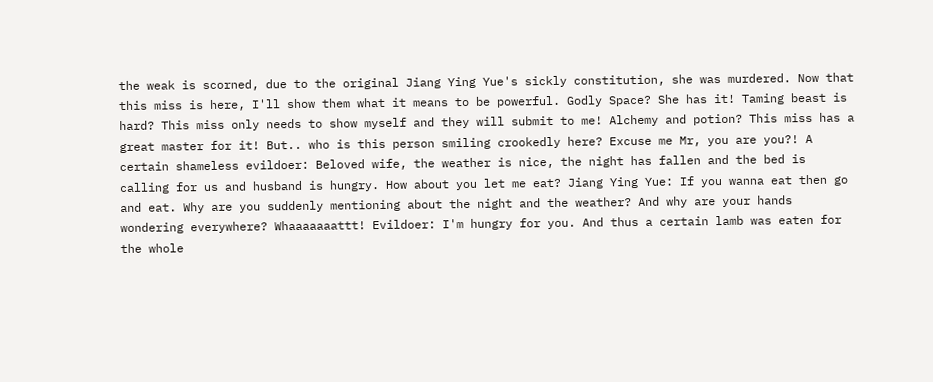the weak is scorned, due to the original Jiang Ying Yue's sickly constitution, she was murdered. Now that this miss is here, I'll show them what it means to be powerful. Godly Space? She has it! Taming beast is hard? This miss only needs to show myself and they will submit to me! Alchemy and potion? This miss has a great master for it! But.. who is this person smiling crookedly here? Excuse me Mr, you are you?! A certain shameless evildoer: Beloved wife, the weather is nice, the night has fallen and the bed is calling for us and husband is hungry. How about you let me eat? Jiang Ying Yue: If you wanna eat then go and eat. Why are you suddenly mentioning about the night and the weather? And why are your hands wondering everywhere? Whaaaaaaattt! Evildoer: I'm hungry for you. And thus a certain lamb was eaten for the whole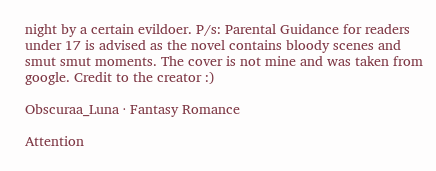night by a certain evildoer. P/s: Parental Guidance for readers under 17 is advised as the novel contains bloody scenes and smut smut moments. The cover is not mine and was taken from google. Credit to the creator :)

Obscuraa_Luna · Fantasy Romance

Attention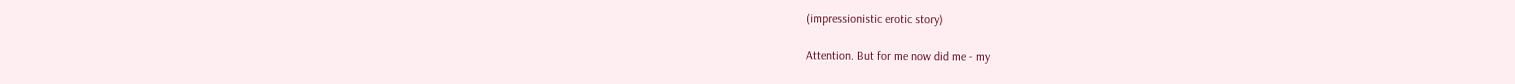(impressionistic erotic story)

Attention. But for me now did me - my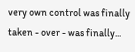very own control was finally taken - over - was finally...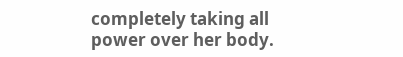completely taking all power over her body.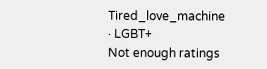Tired_love_machine · LGBT+
Not enough ratings